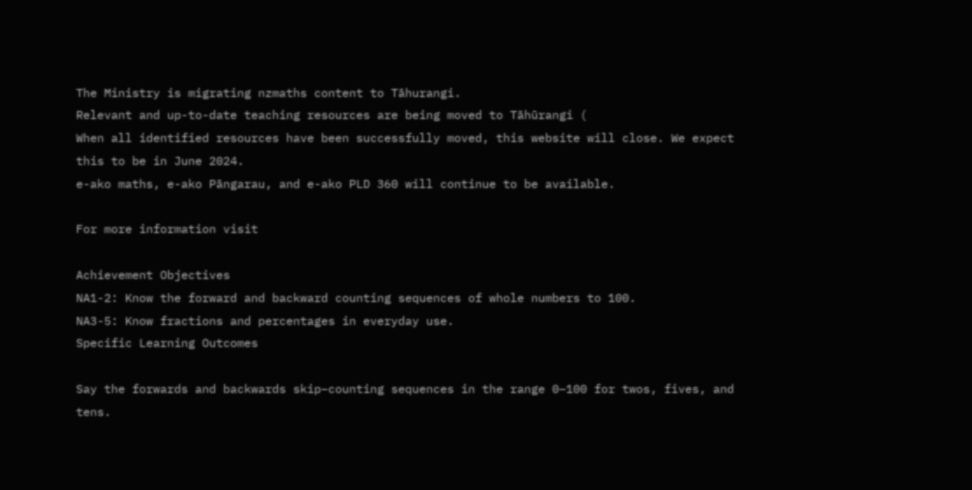The Ministry is migrating nzmaths content to Tāhurangi.
Relevant and up-to-date teaching resources are being moved to Tāhūrangi (
When all identified resources have been successfully moved, this website will close. We expect this to be in June 2024.
e-ako maths, e-ako Pāngarau, and e-ako PLD 360 will continue to be available.

For more information visit

Achievement Objectives
NA1-2: Know the forward and backward counting sequences of whole numbers to 100.
NA3-5: Know fractions and percentages in everyday use.
Specific Learning Outcomes

Say the forwards and backwards skip–counting sequences in the range 0–100 for twos, fives, and tens.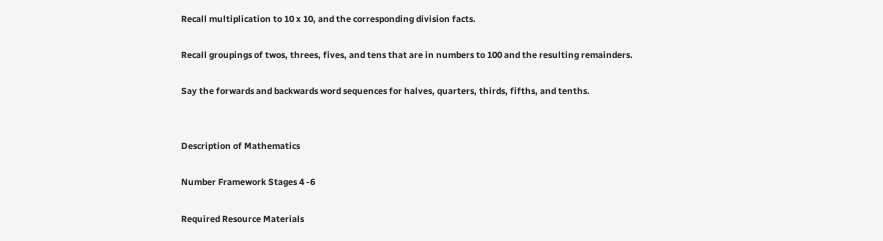Recall multiplication to 10 x 10, and the corresponding division facts.

Recall groupings of twos, threes, fives, and tens that are in numbers to 100 and the resulting remainders.

Say the forwards and backwards word sequences for halves, quarters, thirds, fifths, and tenths.


Description of Mathematics

Number Framework Stages 4 -6

Required Resource Materials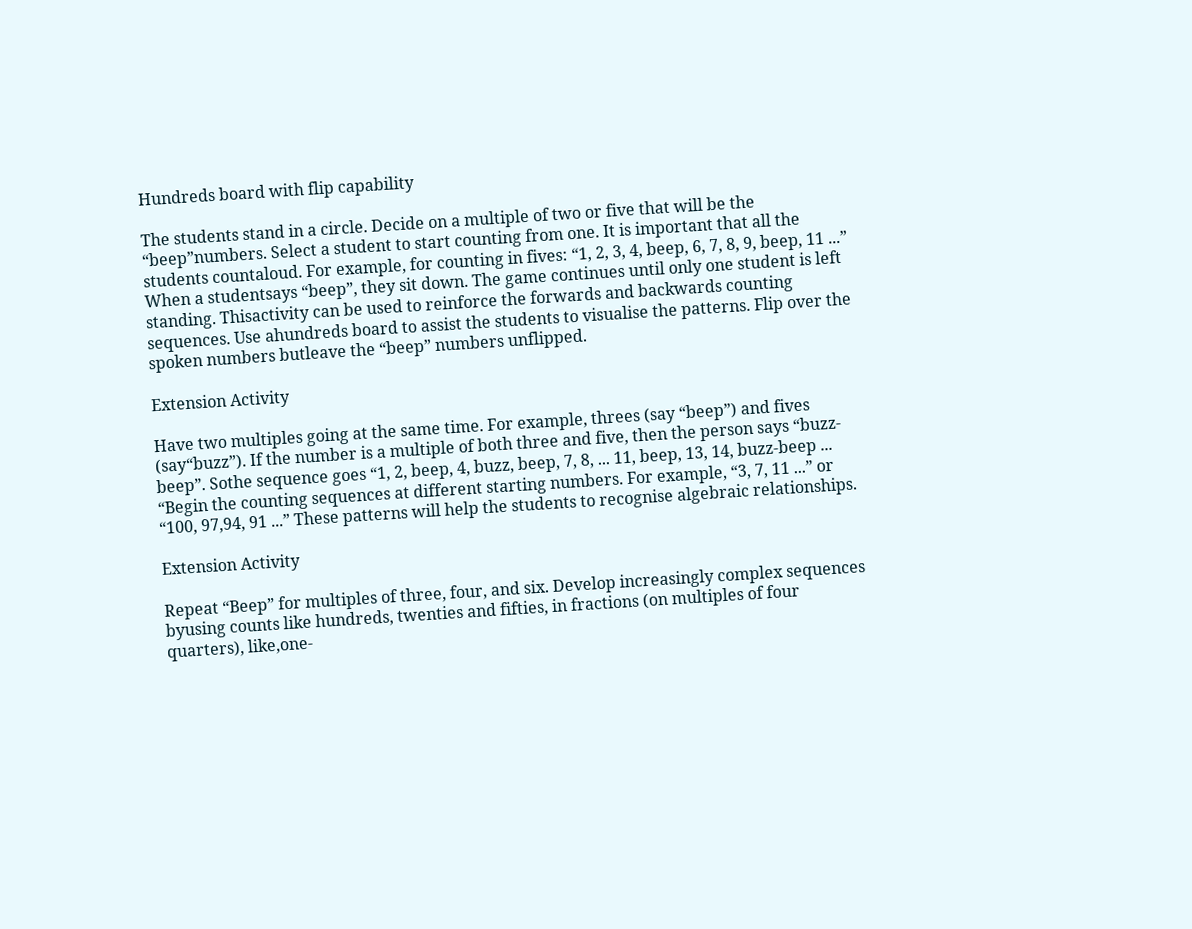Hundreds board with flip capability

The students stand in a circle. Decide on a multiple of two or five that will be the “beep”numbers. Select a student to start counting from one. It is important that all the students countaloud. For example, for counting in fives: “1, 2, 3, 4, beep, 6, 7, 8, 9, beep, 11 ...” When a studentsays “beep”, they sit down. The game continues until only one student is left standing. Thisactivity can be used to reinforce the forwards and backwards counting sequences. Use ahundreds board to assist the students to visualise the patterns. Flip over the spoken numbers butleave the “beep” numbers unflipped.

Extension Activity

Have two multiples going at the same time. For example, threes (say “beep”) and fives (say“buzz”). If the number is a multiple of both three and five, then the person says “buzz-beep”. Sothe sequence goes “1, 2, beep, 4, buzz, beep, 7, 8, ... 11, beep, 13, 14, buzz-beep ... “Begin the counting sequences at different starting numbers. For example, “3, 7, 11 ...” or “100, 97,94, 91 ...” These patterns will help the students to recognise algebraic relationships.

Extension Activity

Repeat “Beep” for multiples of three, four, and six. Develop increasingly complex sequences byusing counts like hundreds, twenties and fifties, in fractions (on multiples of four quarters), like,one-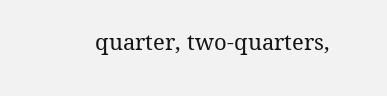quarter, two-quarters,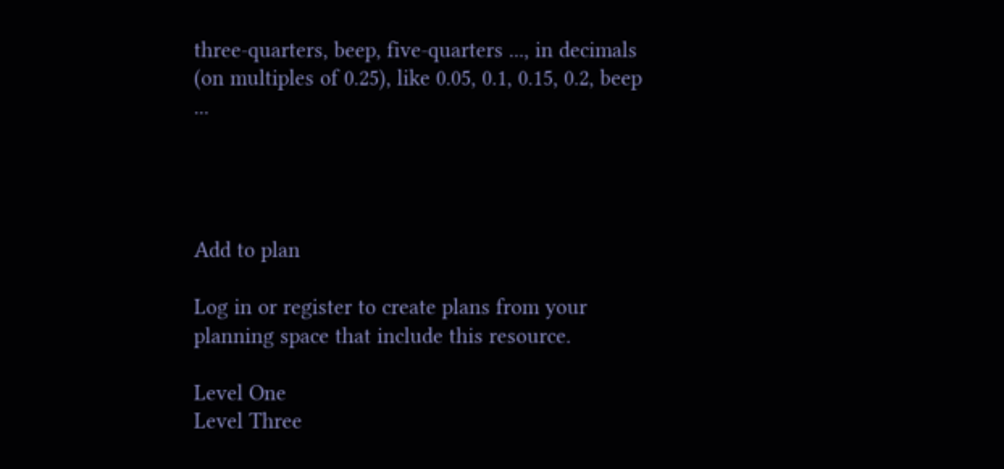three-quarters, beep, five-quarters ..., in decimals (on multiples of 0.25), like 0.05, 0.1, 0.15, 0.2, beep ...




Add to plan

Log in or register to create plans from your planning space that include this resource.

Level One
Level Three